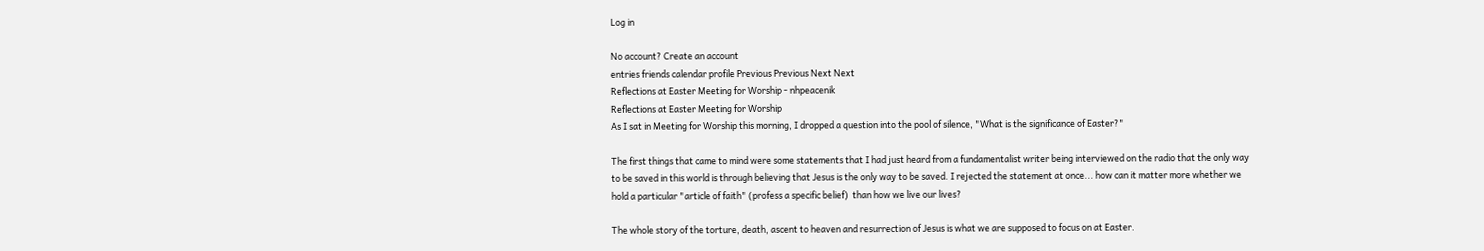Log in

No account? Create an account
entries friends calendar profile Previous Previous Next Next
Reflections at Easter Meeting for Worship - nhpeacenik
Reflections at Easter Meeting for Worship
As I sat in Meeting for Worship this morning, I dropped a question into the pool of silence, "What is the significance of Easter?"

The first things that came to mind were some statements that I had just heard from a fundamentalist writer being interviewed on the radio that the only way to be saved in this world is through believing that Jesus is the only way to be saved. I rejected the statement at once... how can it matter more whether we hold a particular "article of faith" (profess a specific belief)  than how we live our lives?

The whole story of the torture, death, ascent to heaven and resurrection of Jesus is what we are supposed to focus on at Easter.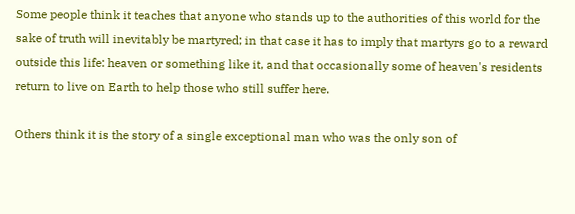Some people think it teaches that anyone who stands up to the authorities of this world for the sake of truth will inevitably be martyred; in that case it has to imply that martyrs go to a reward outside this life: heaven or something like it, and that occasionally some of heaven's residents return to live on Earth to help those who still suffer here.

Others think it is the story of a single exceptional man who was the only son of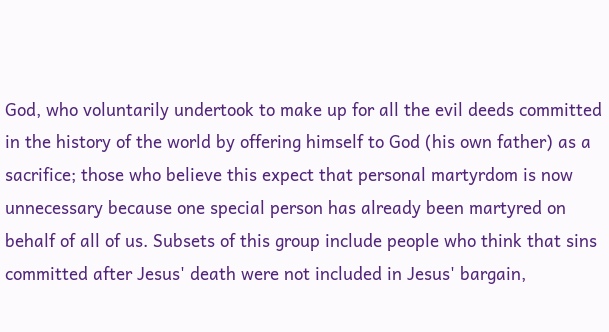God, who voluntarily undertook to make up for all the evil deeds committed in the history of the world by offering himself to God (his own father) as a sacrifice; those who believe this expect that personal martyrdom is now unnecessary because one special person has already been martyred on behalf of all of us. Subsets of this group include people who think that sins committed after Jesus' death were not included in Jesus' bargain,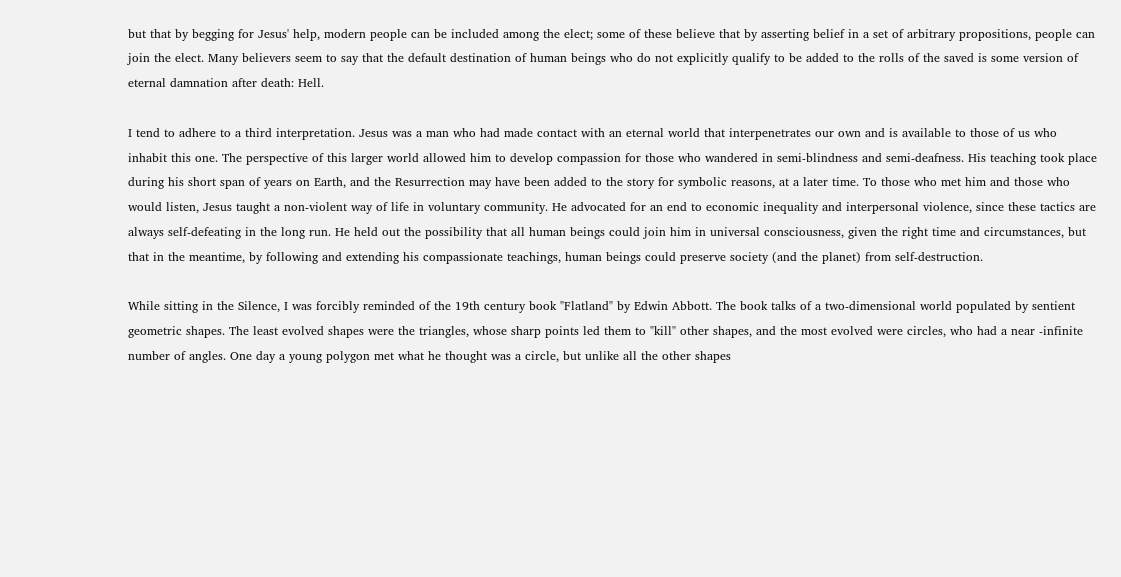but that by begging for Jesus' help, modern people can be included among the elect; some of these believe that by asserting belief in a set of arbitrary propositions, people can join the elect. Many believers seem to say that the default destination of human beings who do not explicitly qualify to be added to the rolls of the saved is some version of eternal damnation after death: Hell.

I tend to adhere to a third interpretation. Jesus was a man who had made contact with an eternal world that interpenetrates our own and is available to those of us who inhabit this one. The perspective of this larger world allowed him to develop compassion for those who wandered in semi-blindness and semi-deafness. His teaching took place during his short span of years on Earth, and the Resurrection may have been added to the story for symbolic reasons, at a later time. To those who met him and those who would listen, Jesus taught a non-violent way of life in voluntary community. He advocated for an end to economic inequality and interpersonal violence, since these tactics are always self-defeating in the long run. He held out the possibility that all human beings could join him in universal consciousness, given the right time and circumstances, but that in the meantime, by following and extending his compassionate teachings, human beings could preserve society (and the planet) from self-destruction.

While sitting in the Silence, I was forcibly reminded of the 19th century book "Flatland" by Edwin Abbott. The book talks of a two-dimensional world populated by sentient geometric shapes. The least evolved shapes were the triangles, whose sharp points led them to "kill" other shapes, and the most evolved were circles, who had a near -infinite number of angles. One day a young polygon met what he thought was a circle, but unlike all the other shapes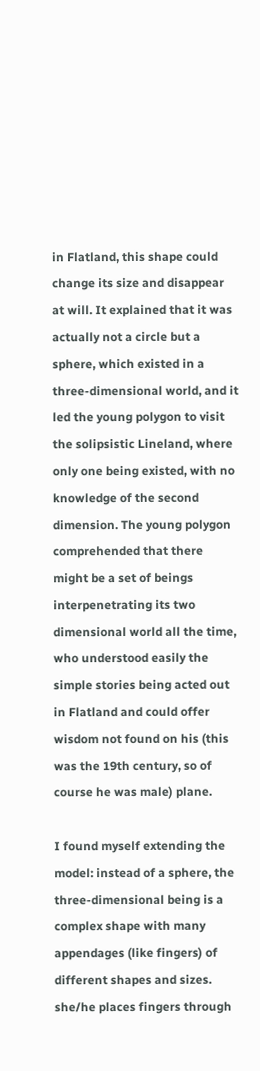in Flatland, this shape could change its size and disappear at will. It explained that it was actually not a circle but a sphere, which existed in a three-dimensional world, and it led the young polygon to visit the solipsistic Lineland, where only one being existed, with no knowledge of the second dimension. The young polygon comprehended that there might be a set of beings interpenetrating its two dimensional world all the time, who understood easily the simple stories being acted out in Flatland and could offer wisdom not found on his (this was the 19th century, so of course he was male) plane.

I found myself extending the model: instead of a sphere, the three-dimensional being is a complex shape with many appendages (like fingers) of different shapes and sizes. she/he places fingers through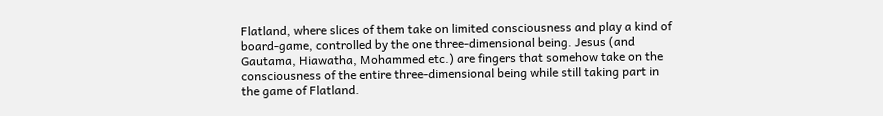Flatland, where slices of them take on limited consciousness and play a kind of board-game, controlled by the one three-dimensional being. Jesus (and Gautama, Hiawatha, Mohammed etc.) are fingers that somehow take on the consciousness of the entire three-dimensional being while still taking part in the game of Flatland.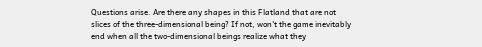Questions arise. Are there any shapes in this Flatland that are not slices of the three-dimensional being? If not, won't the game inevitably end when all the two-dimensional beings realize what they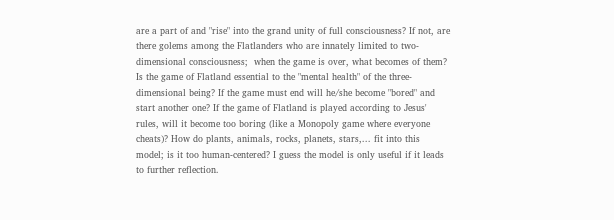are a part of and "rise" into the grand unity of full consciousness? If not, are there golems among the Flatlanders who are innately limited to two-dimensional consciousness;  when the game is over, what becomes of them? Is the game of Flatland essential to the "mental health" of the three-dimensional being? If the game must end will he/she become "bored" and start another one? If the game of Flatland is played according to Jesus' rules, will it become too boring (like a Monopoly game where everyone cheats)? How do plants, animals, rocks, planets, stars,... fit into this model; is it too human-centered? I guess the model is only useful if it leads to further reflection.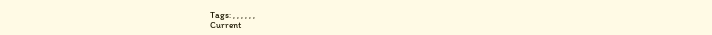Tags: , , , , , ,
Current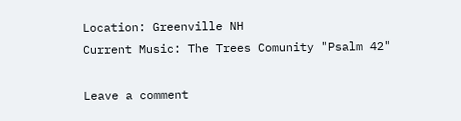Location: Greenville NH
Current Music: The Trees Comunity "Psalm 42"

Leave a comment